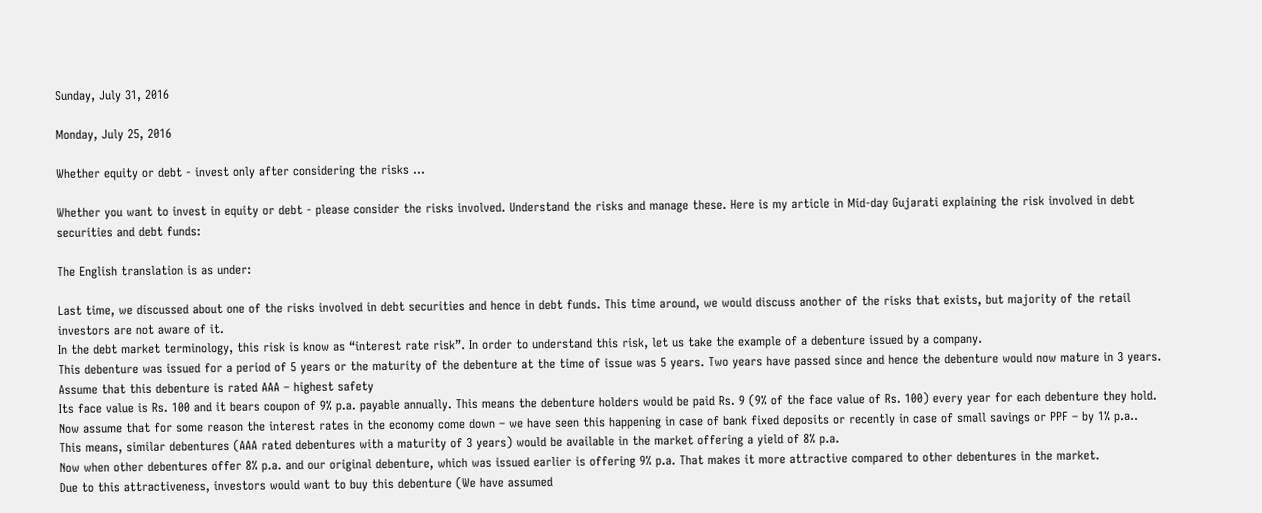Sunday, July 31, 2016

Monday, July 25, 2016

Whether equity or debt - invest only after considering the risks ...

Whether you want to invest in equity or debt - please consider the risks involved. Understand the risks and manage these. Here is my article in Mid-day Gujarati explaining the risk involved in debt securities and debt funds:

The English translation is as under:

Last time, we discussed about one of the risks involved in debt securities and hence in debt funds. This time around, we would discuss another of the risks that exists, but majority of the retail investors are not aware of it.
In the debt market terminology, this risk is know as “interest rate risk”. In order to understand this risk, let us take the example of a debenture issued by a company.
This debenture was issued for a period of 5 years or the maturity of the debenture at the time of issue was 5 years. Two years have passed since and hence the debenture would now mature in 3 years.
Assume that this debenture is rated AAA – highest safety
Its face value is Rs. 100 and it bears coupon of 9% p.a. payable annually. This means the debenture holders would be paid Rs. 9 (9% of the face value of Rs. 100) every year for each debenture they hold.
Now assume that for some reason the interest rates in the economy come down – we have seen this happening in case of bank fixed deposits or recently in case of small savings or PPF – by 1% p.a..
This means, similar debentures (AAA rated debentures with a maturity of 3 years) would be available in the market offering a yield of 8% p.a.
Now when other debentures offer 8% p.a. and our original debenture, which was issued earlier is offering 9% p.a. That makes it more attractive compared to other debentures in the market.
Due to this attractiveness, investors would want to buy this debenture (We have assumed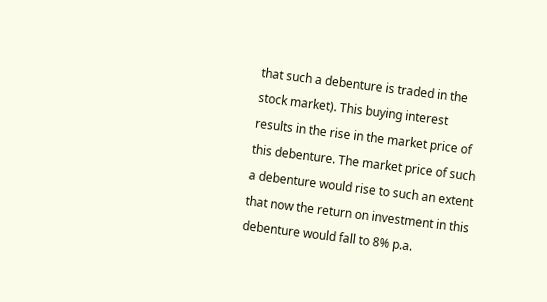that such a debenture is traded in the stock market). This buying interest results in the rise in the market price of this debenture. The market price of such a debenture would rise to such an extent that now the return on investment in this debenture would fall to 8% p.a.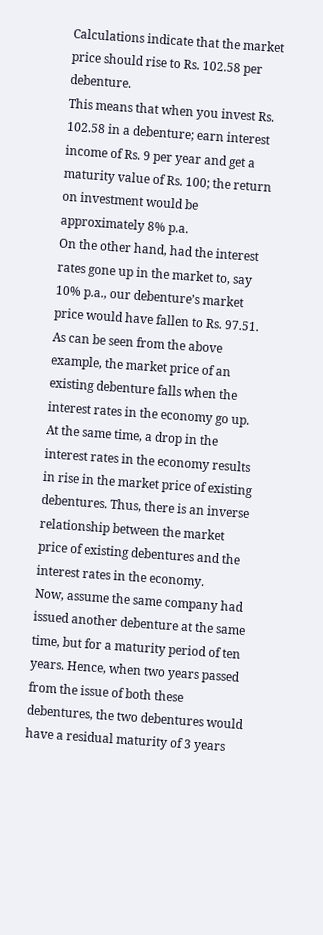Calculations indicate that the market price should rise to Rs. 102.58 per debenture.
This means that when you invest Rs. 102.58 in a debenture; earn interest income of Rs. 9 per year and get a maturity value of Rs. 100; the return on investment would be approximately 8% p.a.
On the other hand, had the interest rates gone up in the market to, say 10% p.a., our debenture’s market price would have fallen to Rs. 97.51.
As can be seen from the above example, the market price of an existing debenture falls when the interest rates in the economy go up. At the same time, a drop in the interest rates in the economy results in rise in the market price of existing debentures. Thus, there is an inverse relationship between the market price of existing debentures and the interest rates in the economy.
Now, assume the same company had issued another debenture at the same time, but for a maturity period of ten years. Hence, when two years passed from the issue of both these debentures, the two debentures would have a residual maturity of 3 years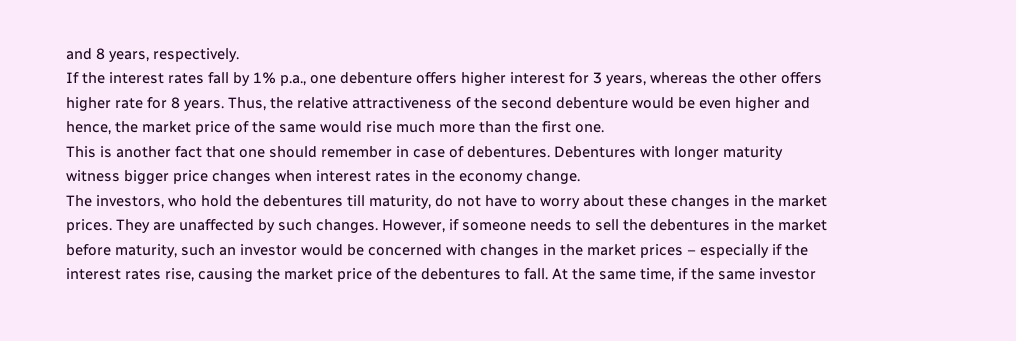and 8 years, respectively.
If the interest rates fall by 1% p.a., one debenture offers higher interest for 3 years, whereas the other offers higher rate for 8 years. Thus, the relative attractiveness of the second debenture would be even higher and hence, the market price of the same would rise much more than the first one.
This is another fact that one should remember in case of debentures. Debentures with longer maturity witness bigger price changes when interest rates in the economy change.
The investors, who hold the debentures till maturity, do not have to worry about these changes in the market prices. They are unaffected by such changes. However, if someone needs to sell the debentures in the market before maturity, such an investor would be concerned with changes in the market prices – especially if the interest rates rise, causing the market price of the debentures to fall. At the same time, if the same investor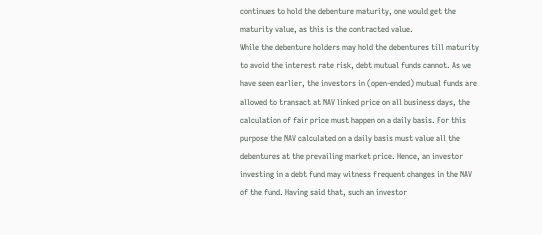continues to hold the debenture maturity, one would get the maturity value, as this is the contracted value.
While the debenture holders may hold the debentures till maturity to avoid the interest rate risk, debt mutual funds cannot. As we have seen earlier, the investors in (open-ended) mutual funds are allowed to transact at NAV linked price on all business days, the calculation of fair price must happen on a daily basis. For this purpose the NAV calculated on a daily basis must value all the debentures at the prevailing market price. Hence, an investor investing in a debt fund may witness frequent changes in the NAV of the fund. Having said that, such an investor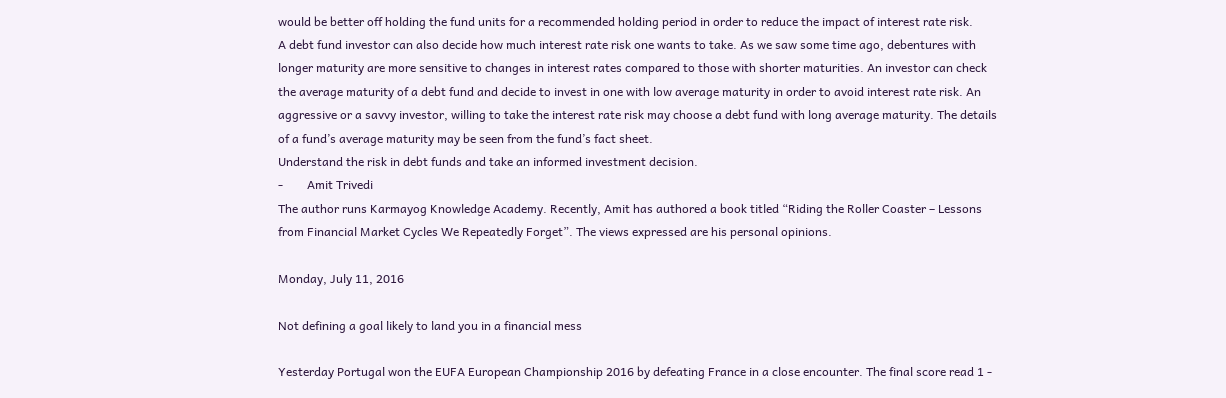would be better off holding the fund units for a recommended holding period in order to reduce the impact of interest rate risk.
A debt fund investor can also decide how much interest rate risk one wants to take. As we saw some time ago, debentures with longer maturity are more sensitive to changes in interest rates compared to those with shorter maturities. An investor can check the average maturity of a debt fund and decide to invest in one with low average maturity in order to avoid interest rate risk. An aggressive or a savvy investor, willing to take the interest rate risk may choose a debt fund with long average maturity. The details of a fund’s average maturity may be seen from the fund’s fact sheet.
Understand the risk in debt funds and take an informed investment decision.
-        Amit Trivedi
The author runs Karmayog Knowledge Academy. Recently, Amit has authored a book titled “Riding the Roller Coaster – Lessons from Financial Market Cycles We Repeatedly Forget”. The views expressed are his personal opinions.

Monday, July 11, 2016

Not defining a goal likely to land you in a financial mess

Yesterday Portugal won the EUFA European Championship 2016 by defeating France in a close encounter. The final score read 1 -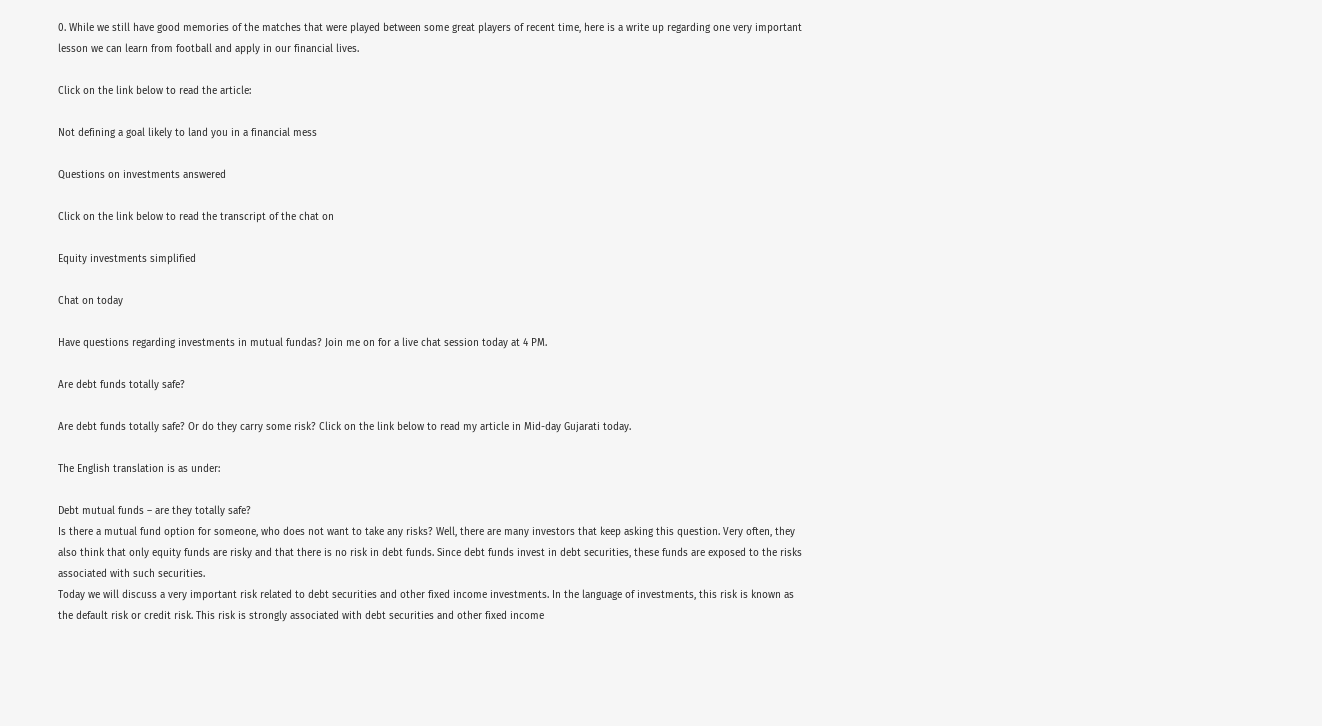0. While we still have good memories of the matches that were played between some great players of recent time, here is a write up regarding one very important lesson we can learn from football and apply in our financial lives.

Click on the link below to read the article:

Not defining a goal likely to land you in a financial mess

Questions on investments answered

Click on the link below to read the transcript of the chat on

Equity investments simplified

Chat on today

Have questions regarding investments in mutual fundas? Join me on for a live chat session today at 4 PM.

Are debt funds totally safe?

Are debt funds totally safe? Or do they carry some risk? Click on the link below to read my article in Mid-day Gujarati today.

The English translation is as under:

Debt mutual funds – are they totally safe?
Is there a mutual fund option for someone, who does not want to take any risks? Well, there are many investors that keep asking this question. Very often, they also think that only equity funds are risky and that there is no risk in debt funds. Since debt funds invest in debt securities, these funds are exposed to the risks associated with such securities.
Today we will discuss a very important risk related to debt securities and other fixed income investments. In the language of investments, this risk is known as the default risk or credit risk. This risk is strongly associated with debt securities and other fixed income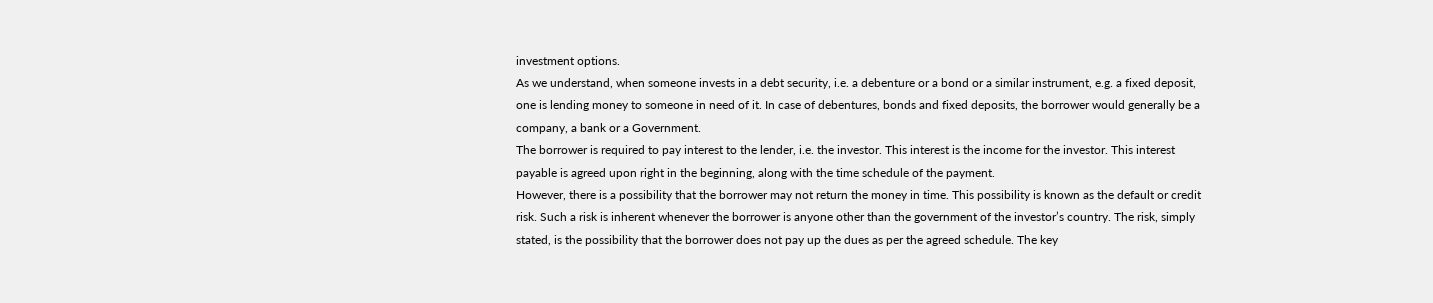investment options.
As we understand, when someone invests in a debt security, i.e. a debenture or a bond or a similar instrument, e.g. a fixed deposit, one is lending money to someone in need of it. In case of debentures, bonds and fixed deposits, the borrower would generally be a company, a bank or a Government.
The borrower is required to pay interest to the lender, i.e. the investor. This interest is the income for the investor. This interest payable is agreed upon right in the beginning, along with the time schedule of the payment.
However, there is a possibility that the borrower may not return the money in time. This possibility is known as the default or credit risk. Such a risk is inherent whenever the borrower is anyone other than the government of the investor’s country. The risk, simply stated, is the possibility that the borrower does not pay up the dues as per the agreed schedule. The key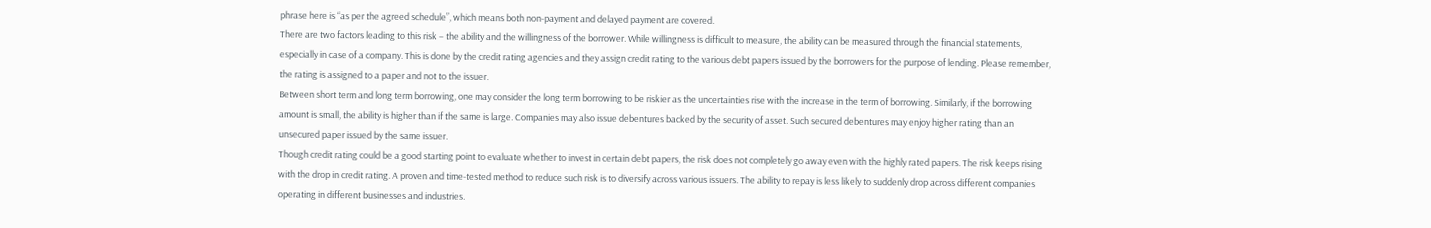phrase here is “as per the agreed schedule”, which means both non-payment and delayed payment are covered.
There are two factors leading to this risk – the ability and the willingness of the borrower. While willingness is difficult to measure, the ability can be measured through the financial statements, especially in case of a company. This is done by the credit rating agencies and they assign credit rating to the various debt papers issued by the borrowers for the purpose of lending. Please remember, the rating is assigned to a paper and not to the issuer.
Between short term and long term borrowing, one may consider the long term borrowing to be riskier as the uncertainties rise with the increase in the term of borrowing. Similarly, if the borrowing amount is small, the ability is higher than if the same is large. Companies may also issue debentures backed by the security of asset. Such secured debentures may enjoy higher rating than an unsecured paper issued by the same issuer.
Though credit rating could be a good starting point to evaluate whether to invest in certain debt papers, the risk does not completely go away even with the highly rated papers. The risk keeps rising with the drop in credit rating. A proven and time-tested method to reduce such risk is to diversify across various issuers. The ability to repay is less likely to suddenly drop across different companies operating in different businesses and industries.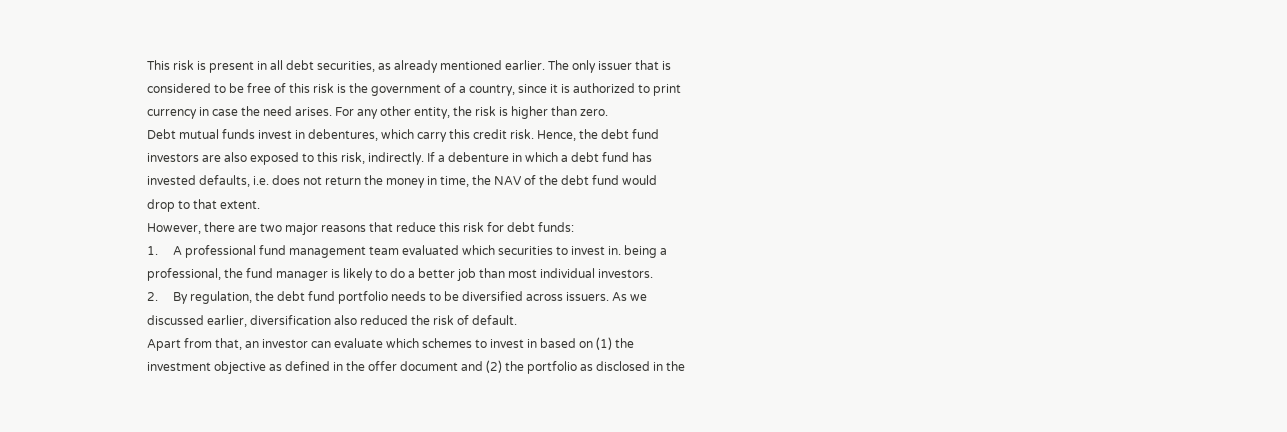This risk is present in all debt securities, as already mentioned earlier. The only issuer that is considered to be free of this risk is the government of a country, since it is authorized to print currency in case the need arises. For any other entity, the risk is higher than zero.
Debt mutual funds invest in debentures, which carry this credit risk. Hence, the debt fund investors are also exposed to this risk, indirectly. If a debenture in which a debt fund has invested defaults, i.e. does not return the money in time, the NAV of the debt fund would drop to that extent.
However, there are two major reasons that reduce this risk for debt funds:
1.     A professional fund management team evaluated which securities to invest in. being a professional, the fund manager is likely to do a better job than most individual investors.
2.     By regulation, the debt fund portfolio needs to be diversified across issuers. As we discussed earlier, diversification also reduced the risk of default.
Apart from that, an investor can evaluate which schemes to invest in based on (1) the investment objective as defined in the offer document and (2) the portfolio as disclosed in the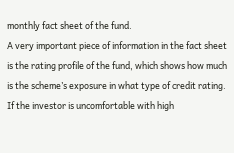monthly fact sheet of the fund.
A very important piece of information in the fact sheet is the rating profile of the fund, which shows how much is the scheme’s exposure in what type of credit rating. If the investor is uncomfortable with high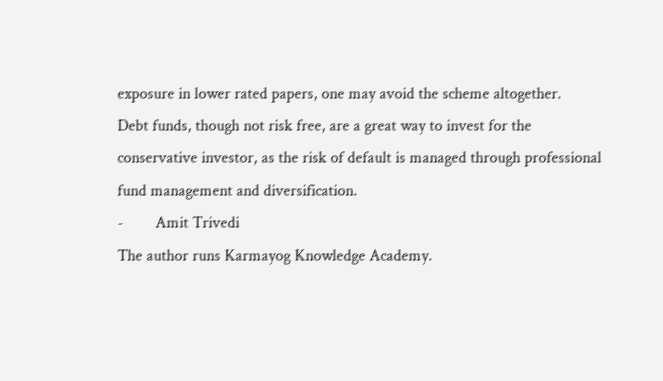exposure in lower rated papers, one may avoid the scheme altogether.
Debt funds, though not risk free, are a great way to invest for the conservative investor, as the risk of default is managed through professional fund management and diversification.
-        Amit Trivedi
The author runs Karmayog Knowledge Academy.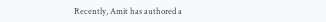Recently, Amit has authored a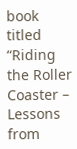book titled “Riding the Roller Coaster – Lessons from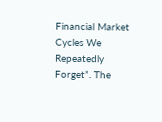Financial Market Cycles We Repeatedly Forget”. The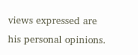views expressed are his personal opinions.